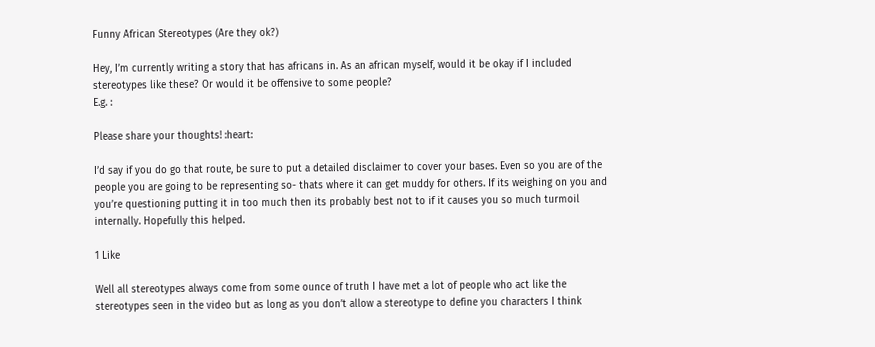Funny African Stereotypes (Are they ok?)

Hey, I’m currently writing a story that has africans in. As an african myself, would it be okay if I included stereotypes like these? Or would it be offensive to some people?
E.g. :

Please share your thoughts! :heart:

I’d say if you do go that route, be sure to put a detailed disclaimer to cover your bases. Even so you are of the people you are going to be representing so- thats where it can get muddy for others. If its weighing on you and you’re questioning putting it in too much then its probably best not to if it causes you so much turmoil internally. Hopefully this helped.

1 Like

Well all stereotypes always come from some ounce of truth I have met a lot of people who act like the stereotypes seen in the video but as long as you don’t allow a stereotype to define you characters I think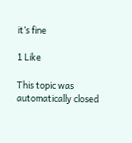it’s fine

1 Like

This topic was automatically closed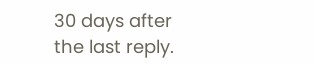30 days after the last reply.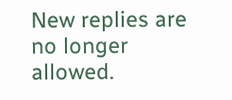New replies are no longer allowed.